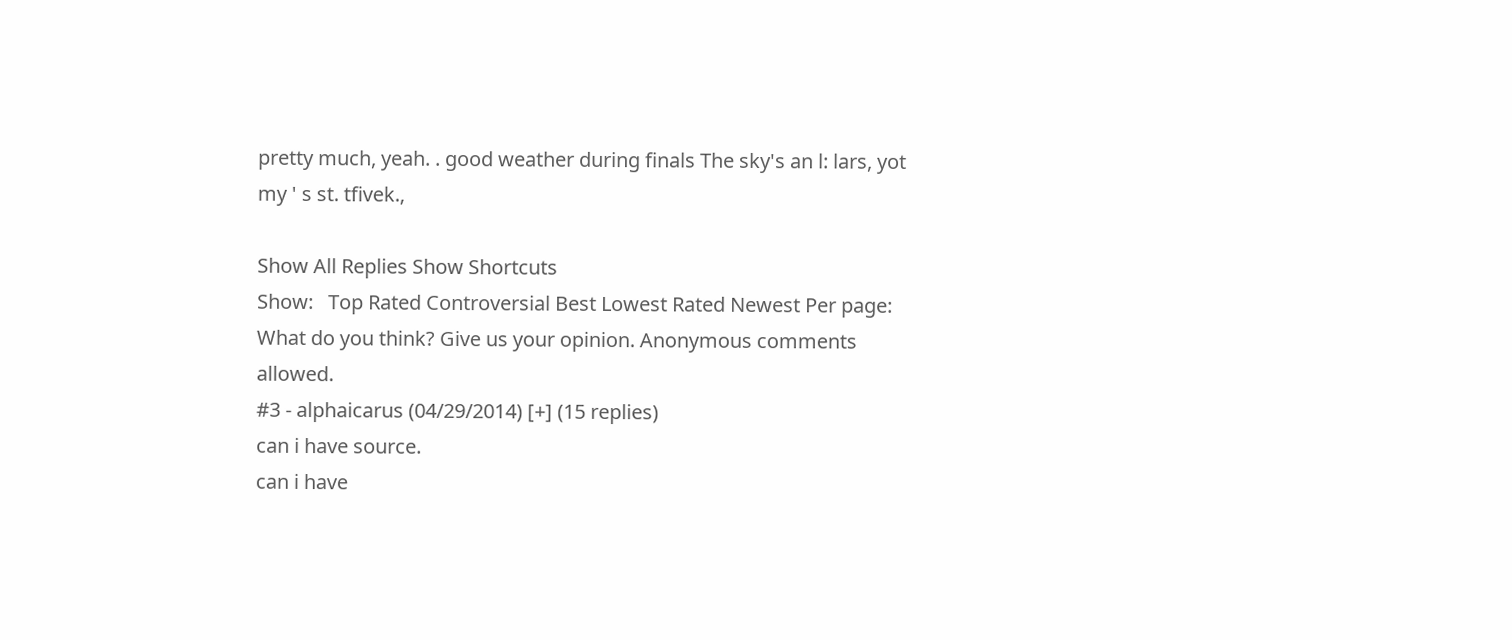pretty much, yeah. . good weather during finals The sky's an l: lars, yot my ' s st. tfivek.,

Show All Replies Show Shortcuts
Show:   Top Rated Controversial Best Lowest Rated Newest Per page:
What do you think? Give us your opinion. Anonymous comments allowed.
#3 - alphaicarus (04/29/2014) [+] (15 replies)
can i have source.
can i have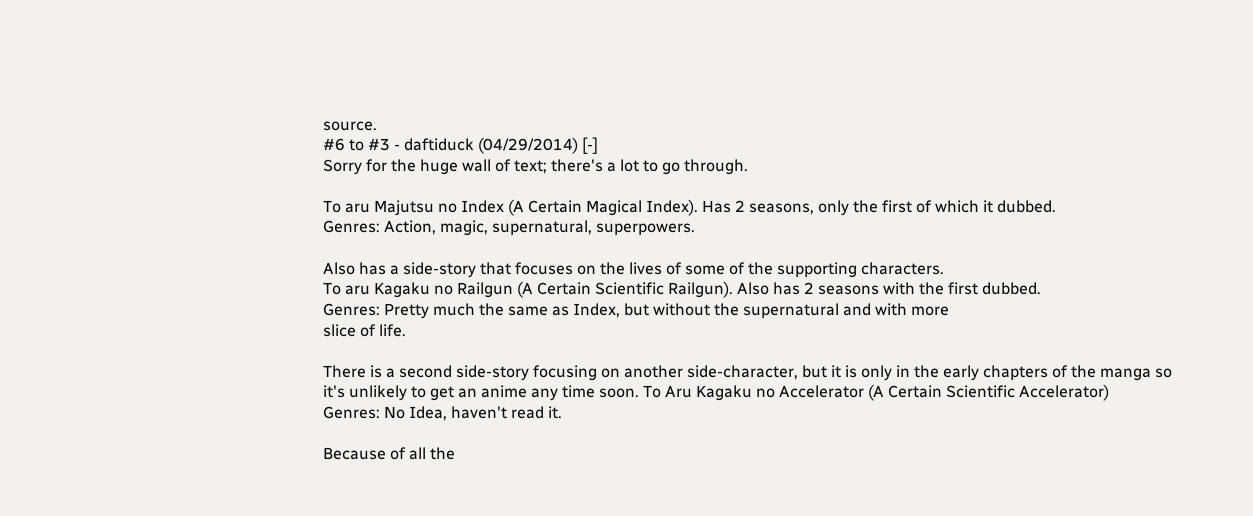source.
#6 to #3 - daftiduck (04/29/2014) [-]
Sorry for the huge wall of text; there's a lot to go through.

To aru Majutsu no Index (A Certain Magical Index). Has 2 seasons, only the first of which it dubbed.
Genres: Action, magic, supernatural, superpowers.

Also has a side-story that focuses on the lives of some of the supporting characters.
To aru Kagaku no Railgun (A Certain Scientific Railgun). Also has 2 seasons with the first dubbed.
Genres: Pretty much the same as Index, but without the supernatural and with more
slice of life.

There is a second side-story focusing on another side-character, but it is only in the early chapters of the manga so it's unlikely to get an anime any time soon. To Aru Kagaku no Accelerator (A Certain Scientific Accelerator)
Genres: No Idea, haven't read it.

Because of all the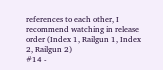references to each other, I recommend watching in release order (Index 1, Railgun 1, Index 2, Railgun 2)
#14 -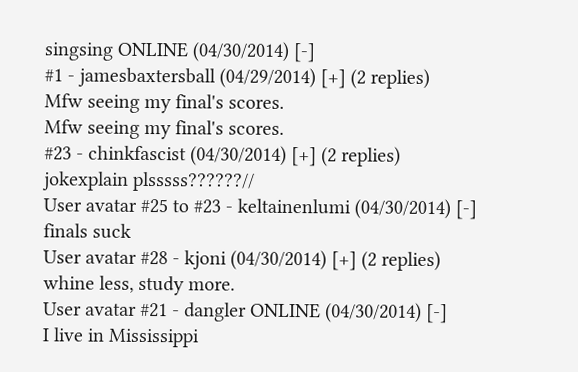singsing ONLINE (04/30/2014) [-]
#1 - jamesbaxtersball (04/29/2014) [+] (2 replies)
Mfw seeing my final's scores.
Mfw seeing my final's scores.
#23 - chinkfascist (04/30/2014) [+] (2 replies)
jokexplain plsssss??????//
User avatar #25 to #23 - keltainenlumi (04/30/2014) [-]
finals suck
User avatar #28 - kjoni (04/30/2014) [+] (2 replies)
whine less, study more.
User avatar #21 - dangler ONLINE (04/30/2014) [-]
I live in Mississippi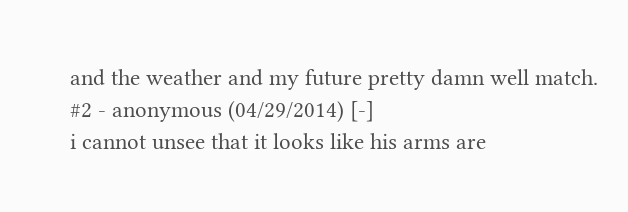and the weather and my future pretty damn well match.
#2 - anonymous (04/29/2014) [-]
i cannot unsee that it looks like his arms are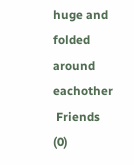huge and folded around eachother
 Friends (0)